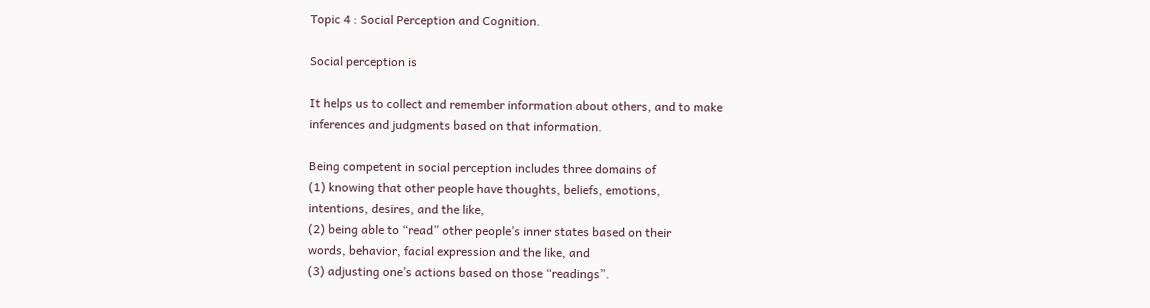Topic 4 : Social Perception and Cognition.

Social perception is

It helps us to collect and remember information about others, and to make
inferences and judgments based on that information.

Being competent in social perception includes three domains of
(1) knowing that other people have thoughts, beliefs, emotions,
intentions, desires, and the like,
(2) being able to “read” other people’s inner states based on their
words, behavior, facial expression and the like, and
(3) adjusting one’s actions based on those “readings”.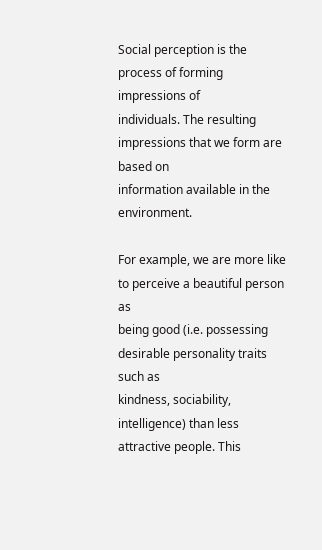Social perception is the process of forming impressions of
individuals. The resulting impressions that we form are based on
information available in the environment.

For example, we are more like to perceive a beautiful person as
being good (i.e. possessing desirable personality traits such as
kindness, sociability, intelligence) than less attractive people. This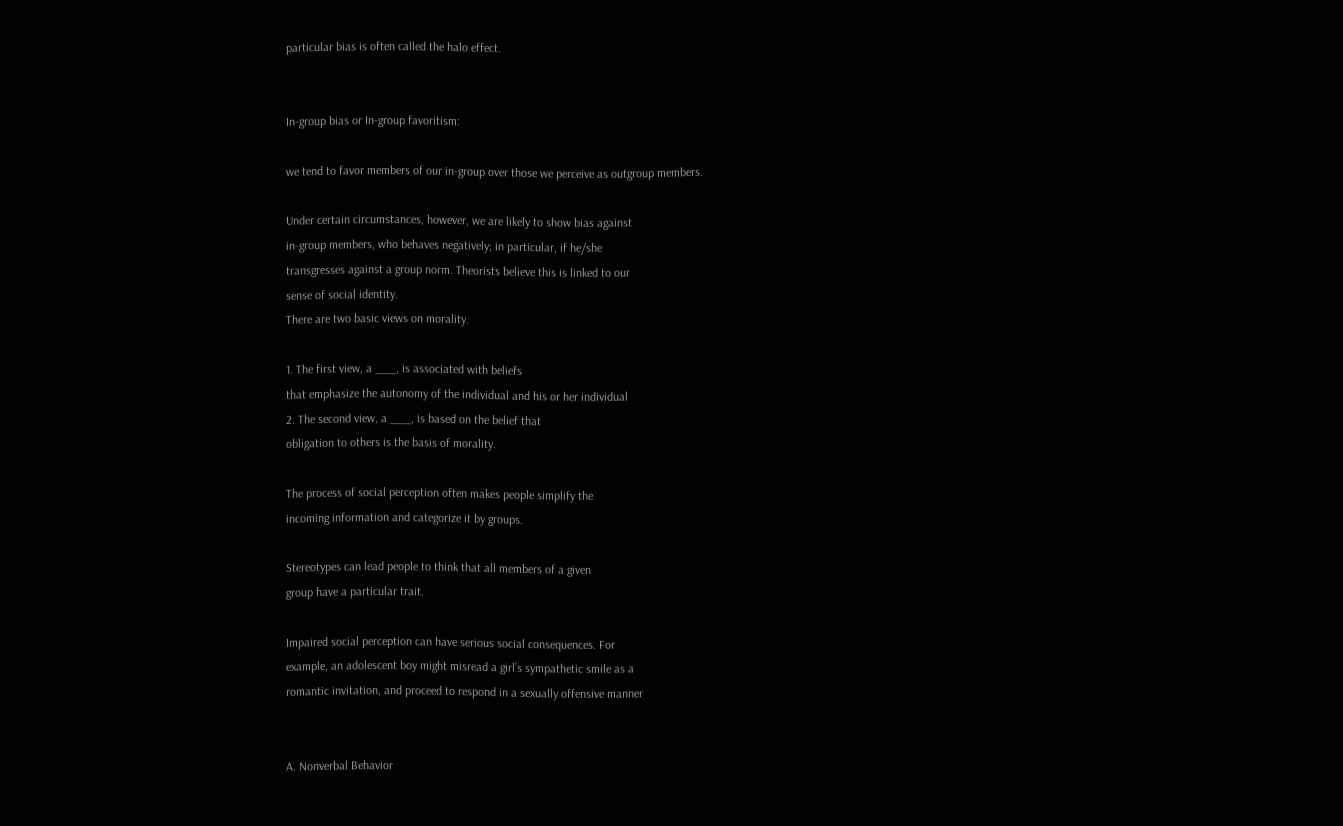particular bias is often called the halo effect.


In-group bias or In-group favoritism:

we tend to favor members of our in-group over those we perceive as outgroup members.

Under certain circumstances, however, we are likely to show bias against
in-group members, who behaves negatively; in particular, if he/she
transgresses against a group norm. Theorists believe this is linked to our
sense of social identity.
There are two basic views on morality.

1. The first view, a ___, is associated with beliefs
that emphasize the autonomy of the individual and his or her individual
2. The second view, a ___, is based on the belief that
obligation to others is the basis of morality.

The process of social perception often makes people simplify the
incoming information and categorize it by groups.

Stereotypes can lead people to think that all members of a given
group have a particular trait.

Impaired social perception can have serious social consequences. For
example, an adolescent boy might misread a girl’s sympathetic smile as a
romantic invitation, and proceed to respond in a sexually offensive manner


A. Nonverbal Behavior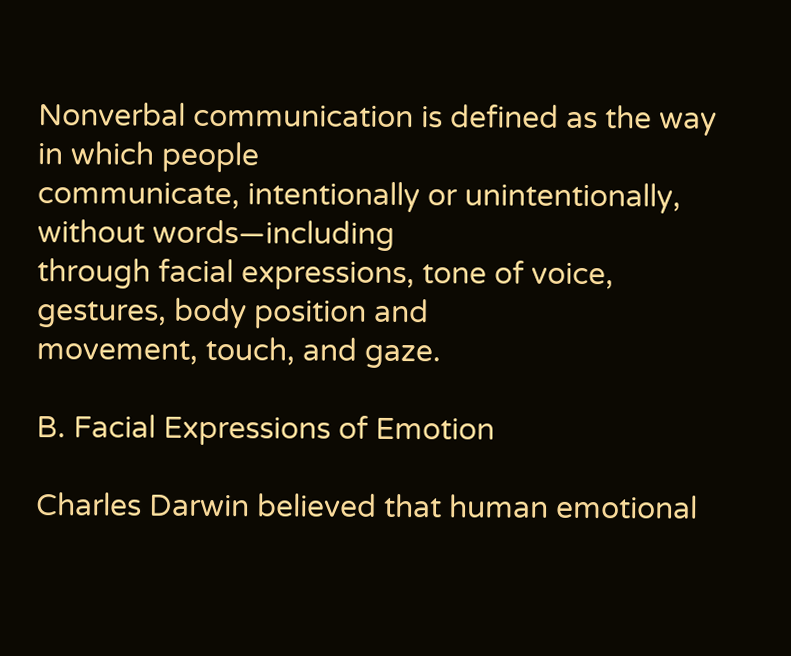Nonverbal communication is defined as the way in which people
communicate, intentionally or unintentionally, without words—including
through facial expressions, tone of voice, gestures, body position and
movement, touch, and gaze.

B. Facial Expressions of Emotion

Charles Darwin believed that human emotional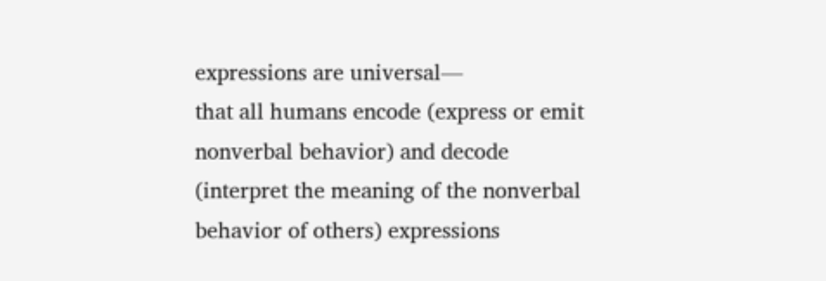expressions are universal—
that all humans encode (express or emit nonverbal behavior) and decode
(interpret the meaning of the nonverbal behavior of others) expressions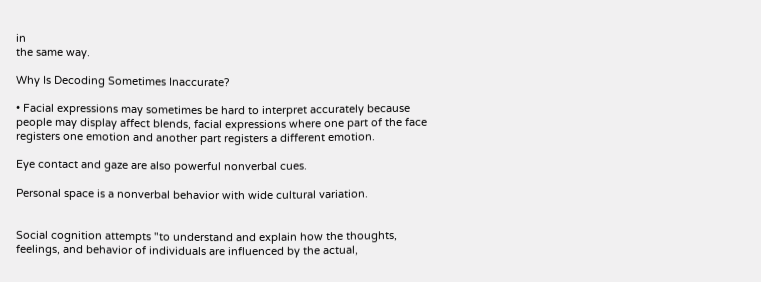in
the same way.

Why Is Decoding Sometimes Inaccurate?

• Facial expressions may sometimes be hard to interpret accurately because
people may display affect blends, facial expressions where one part of the face
registers one emotion and another part registers a different emotion.

Eye contact and gaze are also powerful nonverbal cues.

Personal space is a nonverbal behavior with wide cultural variation.


Social cognition attempts "to understand and explain how the thoughts,
feelings, and behavior of individuals are influenced by the actual,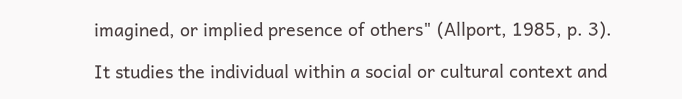imagined, or implied presence of others" (Allport, 1985, p. 3).

It studies the individual within a social or cultural context and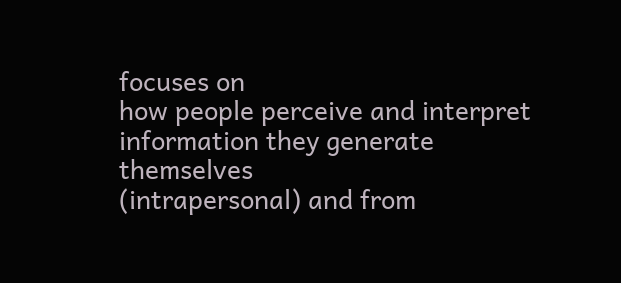focuses on
how people perceive and interpret information they generate themselves
(intrapersonal) and from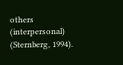others (interpersonal) (Sternberg, 1994).